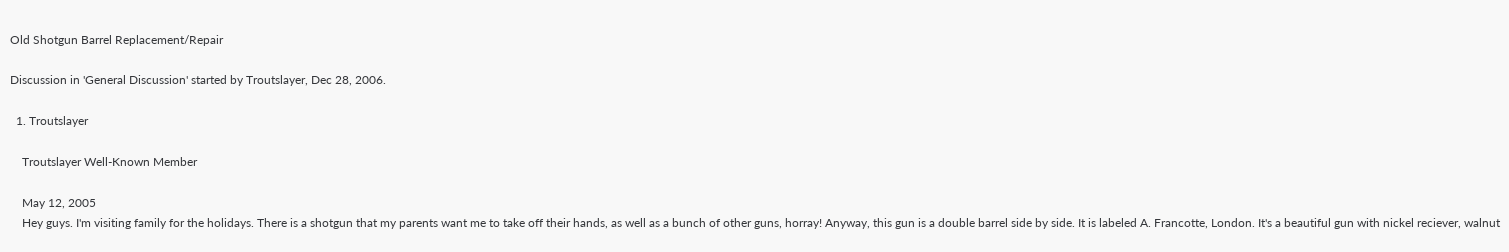Old Shotgun Barrel Replacement/Repair

Discussion in 'General Discussion' started by Troutslayer, Dec 28, 2006.

  1. Troutslayer

    Troutslayer Well-Known Member

    May 12, 2005
    Hey guys. I'm visiting family for the holidays. There is a shotgun that my parents want me to take off their hands, as well as a bunch of other guns, horray! Anyway, this gun is a double barrel side by side. It is labeled A. Francotte, London. It's a beautiful gun with nickel reciever, walnut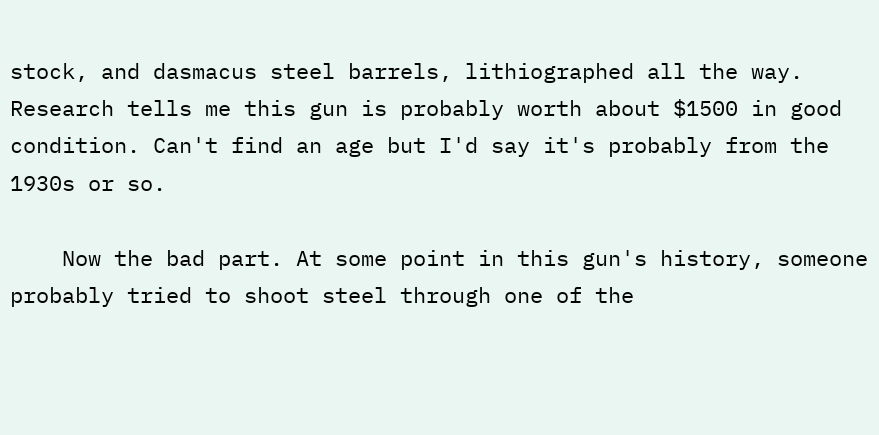stock, and dasmacus steel barrels, lithiographed all the way. Research tells me this gun is probably worth about $1500 in good condition. Can't find an age but I'd say it's probably from the 1930s or so.

    Now the bad part. At some point in this gun's history, someone probably tried to shoot steel through one of the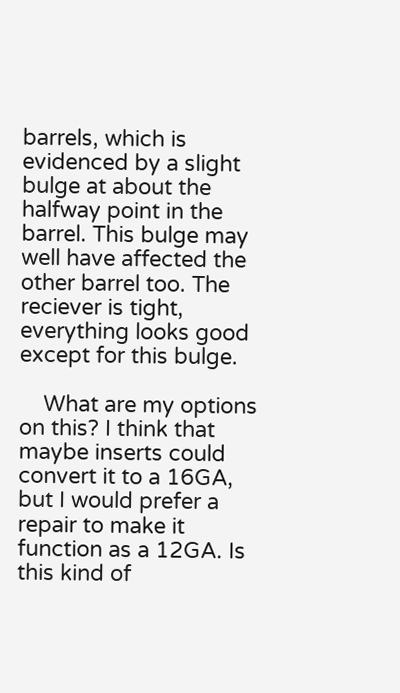barrels, which is evidenced by a slight bulge at about the halfway point in the barrel. This bulge may well have affected the other barrel too. The reciever is tight, everything looks good except for this bulge.

    What are my options on this? I think that maybe inserts could convert it to a 16GA, but I would prefer a repair to make it function as a 12GA. Is this kind of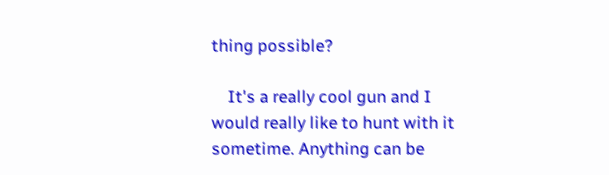thing possible?

    It's a really cool gun and I would really like to hunt with it sometime. Anything can be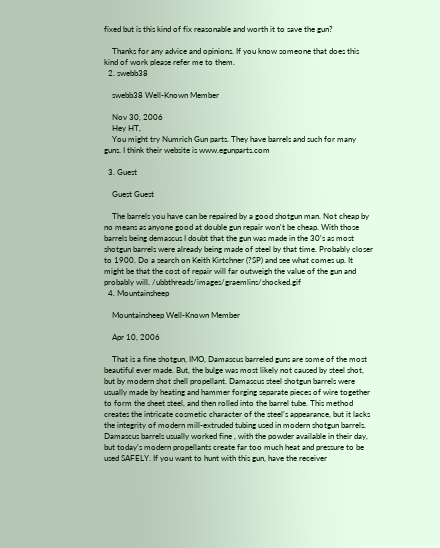fixed but is this kind of fix reasonable and worth it to save the gun?

    Thanks for any advice and opinions. If you know someone that does this kind of work please refer me to them.
  2. swebb38

    swebb38 Well-Known Member

    Nov 30, 2006
    Hey HT,
    You might try Numrich Gun parts. They have barrels and such for many guns. I think their website is www.egunparts.com

  3. Guest

    Guest Guest

    The barrels you have can be repaired by a good shotgun man. Not cheap by no means as anyone good at double gun repair won't be cheap. With those barrels being demascus I doubt that the gun was made in the 30's as most shotgun barrels were already being made of steel by that time. Probably closer to 1900. Do a search on Keith Kirtchner (?SP) and see what comes up. It might be that the cost of repair will far outweigh the value of the gun and probably will. /ubbthreads/images/graemlins/shocked.gif
  4. Mountainsheep

    Mountainsheep Well-Known Member

    Apr 10, 2006

    That is a fine shotgun, IMO, Damascus barreled guns are some of the most beautiful ever made. But, the bulge was most likely not caused by steel shot, but by modern shot shell propellant. Damascus steel shotgun barrels were usually made by heating and hammer forging separate pieces of wire together to form the sheet steel, and then rolled into the barrel tube. This method creates the intricate cosmetic character of the steel’s appearance, but it lacks the integrity of modern mill-extruded tubing used in modern shotgun barrels. Damascus barrels usually worked fine , with the powder available in their day, but today’s modern propellants create far too much heat and pressure to be used SAFELY. If you want to hunt with this gun, have the receiver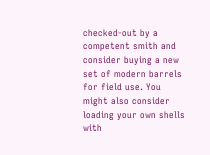checked-out by a competent smith and consider buying a new set of modern barrels for field use. You might also consider loading your own shells with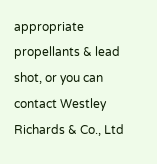appropriate propellants & lead shot, or you can contact Westley Richards & Co., Ltd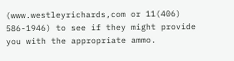(www.westleyrichards,com or 11(406) 586-1946) to see if they might provide you with the appropriate ammo.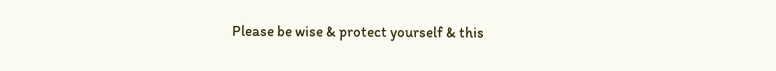Please be wise & protect yourself & this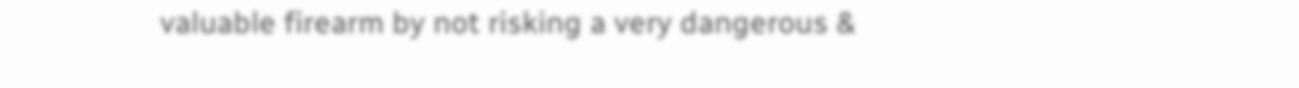valuable firearm by not risking a very dangerous &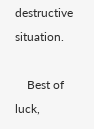destructive situation.

    Best of luck,